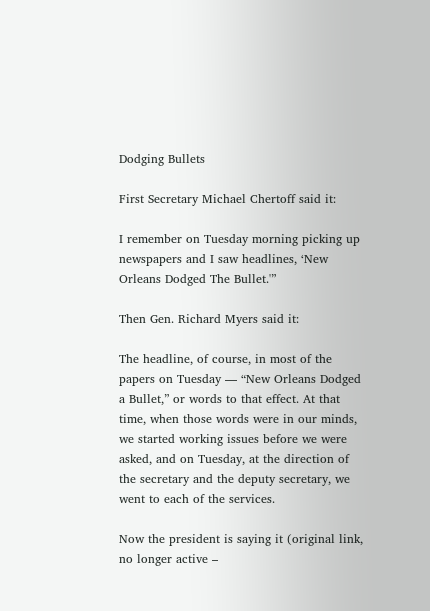Dodging Bullets

First Secretary Michael Chertoff said it:

I remember on Tuesday morning picking up newspapers and I saw headlines, ‘New Orleans Dodged The Bullet.'”

Then Gen. Richard Myers said it:

The headline, of course, in most of the papers on Tuesday — “New Orleans Dodged a Bullet,” or words to that effect. At that time, when those words were in our minds, we started working issues before we were asked, and on Tuesday, at the direction of the secretary and the deputy secretary, we went to each of the services.

Now the president is saying it (original link, no longer active –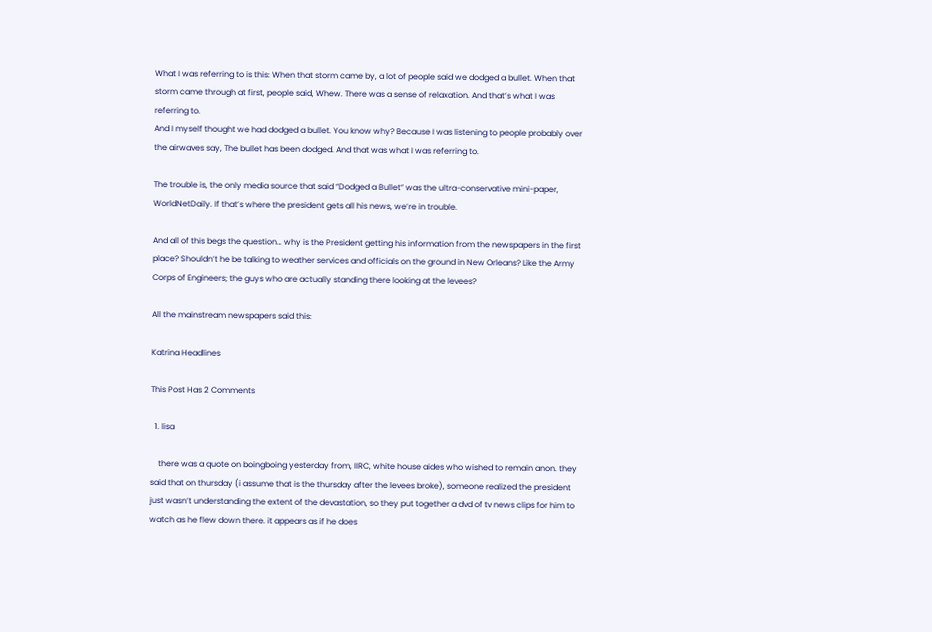What I was referring to is this: When that storm came by, a lot of people said we dodged a bullet. When that storm came through at first, people said, Whew. There was a sense of relaxation. And that’s what I was referring to.
And I myself thought we had dodged a bullet. You know why? Because I was listening to people probably over the airwaves say, The bullet has been dodged. And that was what I was referring to.

The trouble is, the only media source that said “Dodged a Bullet” was the ultra-conservative mini-paper, WorldNetDaily. If that’s where the president gets all his news, we’re in trouble.

And all of this begs the question… why is the President getting his information from the newspapers in the first place? Shouldn’t he be talking to weather services and officials on the ground in New Orleans? Like the Army Corps of Engineers; the guys who are actually standing there looking at the levees?

All the mainstream newspapers said this:

Katrina Headlines

This Post Has 2 Comments

  1. lisa

    there was a quote on boingboing yesterday from, IIRC, white house aides who wished to remain anon. they said that on thursday (i assume that is the thursday after the levees broke), someone realized the president just wasn’t understanding the extent of the devastation, so they put together a dvd of tv news clips for him to watch as he flew down there. it appears as if he does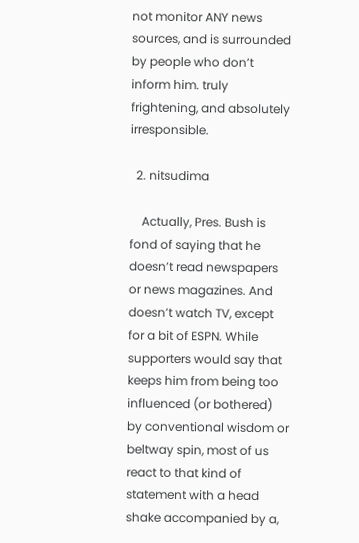not monitor ANY news sources, and is surrounded by people who don’t inform him. truly frightening, and absolutely irresponsible.

  2. nitsudima

    Actually, Pres. Bush is fond of saying that he doesn’t read newspapers or news magazines. And doesn’t watch TV, except for a bit of ESPN. While supporters would say that keeps him from being too influenced (or bothered) by conventional wisdom or beltway spin, most of us react to that kind of statement with a head shake accompanied by a,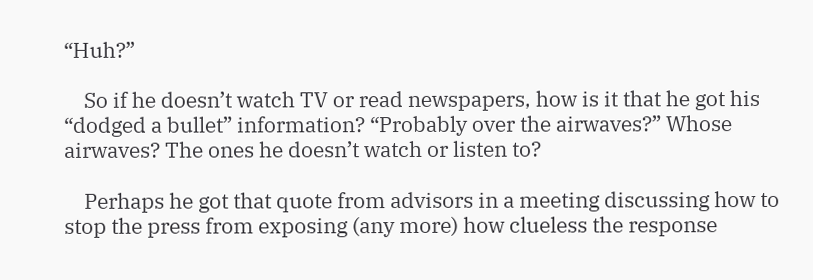“Huh?”

    So if he doesn’t watch TV or read newspapers, how is it that he got his “dodged a bullet” information? “Probably over the airwaves?” Whose airwaves? The ones he doesn’t watch or listen to?

    Perhaps he got that quote from advisors in a meeting discussing how to stop the press from exposing (any more) how clueless the response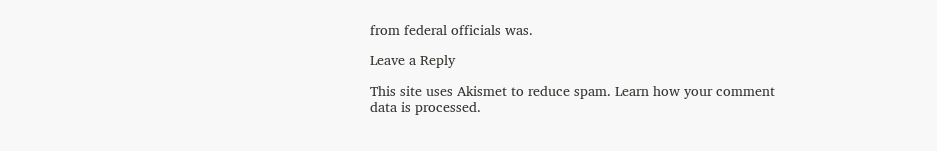from federal officials was.

Leave a Reply

This site uses Akismet to reduce spam. Learn how your comment data is processed.